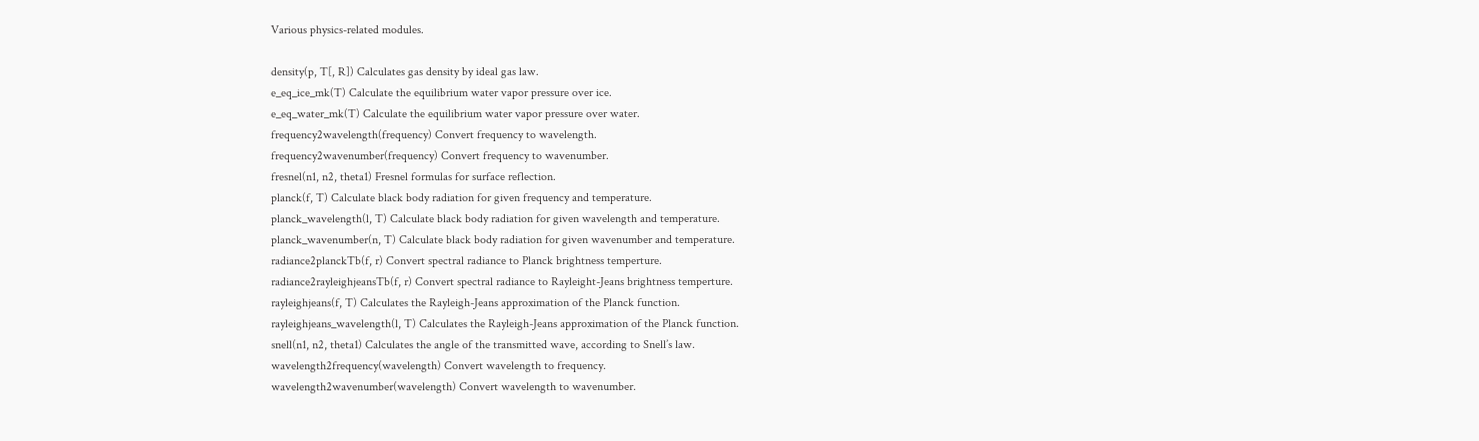Various physics-related modules.

density(p, T[, R]) Calculates gas density by ideal gas law.
e_eq_ice_mk(T) Calculate the equilibrium water vapor pressure over ice.
e_eq_water_mk(T) Calculate the equilibrium water vapor pressure over water.
frequency2wavelength(frequency) Convert frequency to wavelength.
frequency2wavenumber(frequency) Convert frequency to wavenumber.
fresnel(n1, n2, theta1) Fresnel formulas for surface reflection.
planck(f, T) Calculate black body radiation for given frequency and temperature.
planck_wavelength(l, T) Calculate black body radiation for given wavelength and temperature.
planck_wavenumber(n, T) Calculate black body radiation for given wavenumber and temperature.
radiance2planckTb(f, r) Convert spectral radiance to Planck brightness temperture.
radiance2rayleighjeansTb(f, r) Convert spectral radiance to Rayleight-Jeans brightness temperture.
rayleighjeans(f, T) Calculates the Rayleigh-Jeans approximation of the Planck function.
rayleighjeans_wavelength(l, T) Calculates the Rayleigh-Jeans approximation of the Planck function.
snell(n1, n2, theta1) Calculates the angle of the transmitted wave, according to Snell’s law.
wavelength2frequency(wavelength) Convert wavelength to frequency.
wavelength2wavenumber(wavelength) Convert wavelength to wavenumber.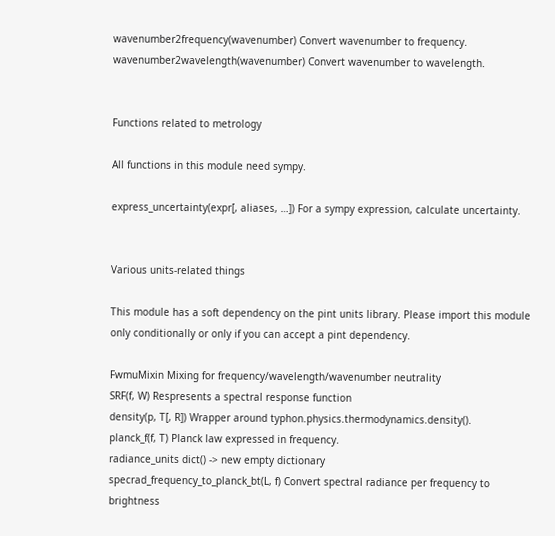wavenumber2frequency(wavenumber) Convert wavenumber to frequency.
wavenumber2wavelength(wavenumber) Convert wavenumber to wavelength.


Functions related to metrology

All functions in this module need sympy.

express_uncertainty(expr[, aliases, …]) For a sympy expression, calculate uncertainty.


Various units-related things

This module has a soft dependency on the pint units library. Please import this module only conditionally or only if you can accept a pint dependency.

FwmuMixin Mixing for frequency/wavelength/wavenumber neutrality
SRF(f, W) Respresents a spectral response function
density(p, T[, R]) Wrapper around typhon.physics.thermodynamics.density().
planck_f(f, T) Planck law expressed in frequency.
radiance_units dict() -> new empty dictionary
specrad_frequency_to_planck_bt(L, f) Convert spectral radiance per frequency to brightness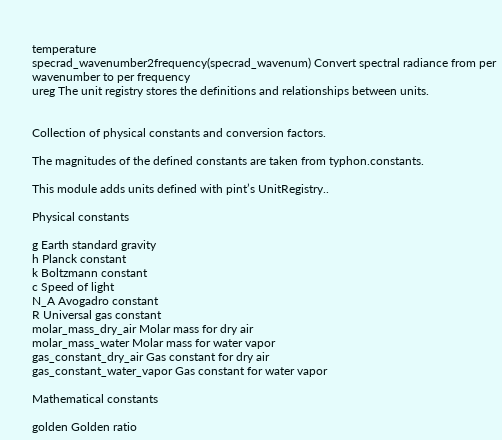temperature
specrad_wavenumber2frequency(specrad_wavenum) Convert spectral radiance from per wavenumber to per frequency
ureg The unit registry stores the definitions and relationships between units.


Collection of physical constants and conversion factors.

The magnitudes of the defined constants are taken from typhon.constants.

This module adds units defined with pint’s UnitRegistry..

Physical constants

g Earth standard gravity
h Planck constant
k Boltzmann constant
c Speed of light
N_A Avogadro constant
R Universal gas constant
molar_mass_dry_air Molar mass for dry air
molar_mass_water Molar mass for water vapor
gas_constant_dry_air Gas constant for dry air
gas_constant_water_vapor Gas constant for water vapor

Mathematical constants

golden Golden ratio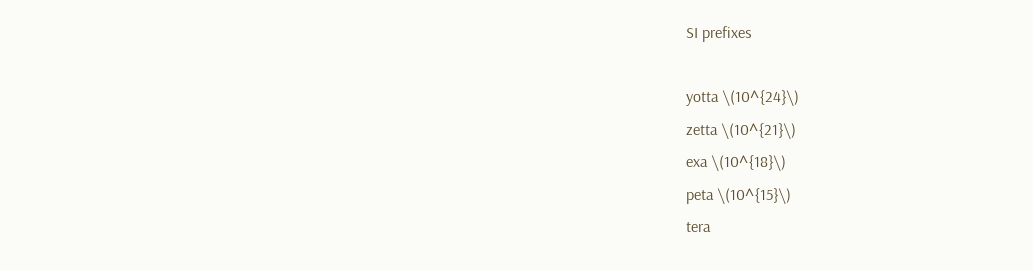SI prefixes

yotta \(10^{24}\)
zetta \(10^{21}\)
exa \(10^{18}\)
peta \(10^{15}\)
tera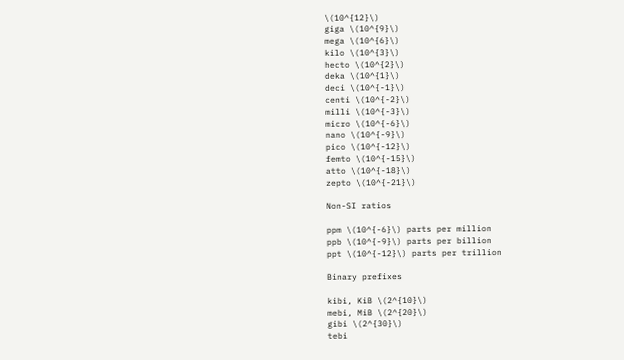\(10^{12}\)
giga \(10^{9}\)
mega \(10^{6}\)
kilo \(10^{3}\)
hecto \(10^{2}\)
deka \(10^{1}\)
deci \(10^{-1}\)
centi \(10^{-2}\)
milli \(10^{-3}\)
micro \(10^{-6}\)
nano \(10^{-9}\)
pico \(10^{-12}\)
femto \(10^{-15}\)
atto \(10^{-18}\)
zepto \(10^{-21}\)

Non-SI ratios

ppm \(10^{-6}\) parts per million
ppb \(10^{-9}\) parts per billion
ppt \(10^{-12}\) parts per trillion

Binary prefixes

kibi, KiB \(2^{10}\)
mebi, MiB \(2^{20}\)
gibi \(2^{30}\)
tebi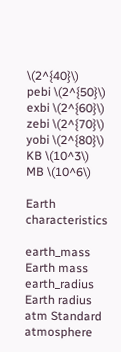\(2^{40}\)
pebi \(2^{50}\)
exbi \(2^{60}\)
zebi \(2^{70}\)
yobi \(2^{80}\)
KB \(10^3\)
MB \(10^6\)

Earth characteristics

earth_mass Earth mass
earth_radius Earth radius
atm Standard atmosphere